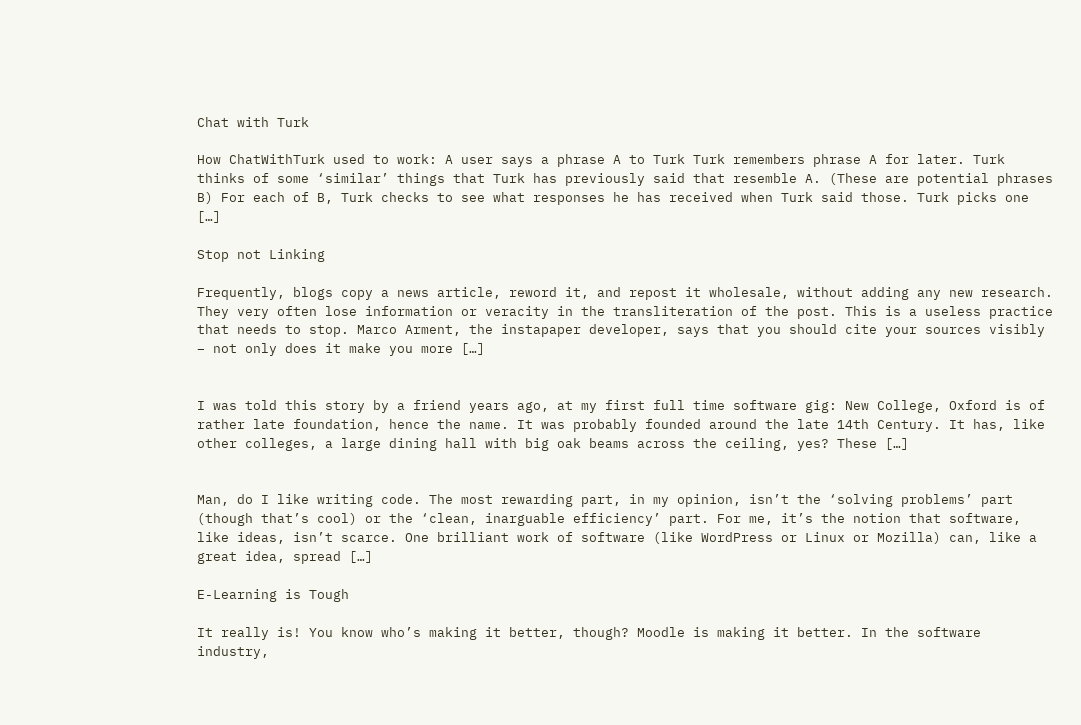Chat with Turk

How ChatWithTurk used to work: A user says a phrase A to Turk Turk remembers phrase A for later. Turk thinks of some ‘similar’ things that Turk has previously said that resemble A. (These are potential phrases B) For each of B, Turk checks to see what responses he has received when Turk said those. Turk picks one […]

Stop not Linking

Frequently, blogs copy a news article, reword it, and repost it wholesale, without adding any new research. They very often lose information or veracity in the transliteration of the post. This is a useless practice that needs to stop. Marco Arment, the instapaper developer, says that you should cite your sources visibly – not only does it make you more […]


I was told this story by a friend years ago, at my first full time software gig: New College, Oxford is of rather late foundation, hence the name. It was probably founded around the late 14th Century. It has, like other colleges, a large dining hall with big oak beams across the ceiling, yes? These […]


Man, do I like writing code. The most rewarding part, in my opinion, isn’t the ‘solving problems’ part (though that’s cool) or the ‘clean, inarguable efficiency’ part. For me, it’s the notion that software, like ideas, isn’t scarce. One brilliant work of software (like WordPress or Linux or Mozilla) can, like a great idea, spread […]

E-Learning is Tough

It really is! You know who’s making it better, though? Moodle is making it better. In the software industry,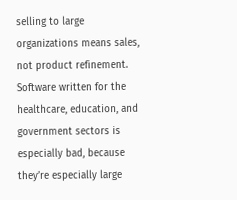selling to large organizations means sales, not product refinement. Software written for the healthcare, education, and government sectors is especially bad, because they’re especially large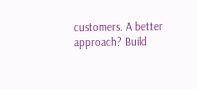customers. A better approach? Build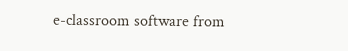e-classroom software from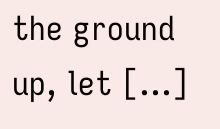the ground up, let […]